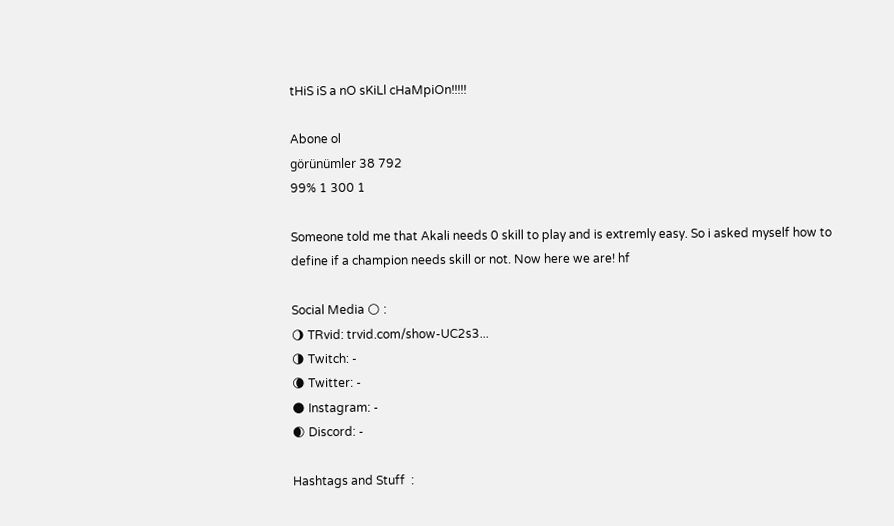tHiS iS a nO sKiLl cHaMpiOn!!!!!

Abone ol
görünümler 38 792
99% 1 300 1

Someone told me that Akali needs 0 skill to play and is extremly easy. So i asked myself how to define if a champion needs skill or not. Now here we are! hf

Social Media 🌕 :
🌖 TRvid: trvid.com/show-UC2s3...
🌗 Twitch: -
🌘 Twitter: -
🌑 Instagram: -
🌒 Discord: -

Hashtags and Stuff  :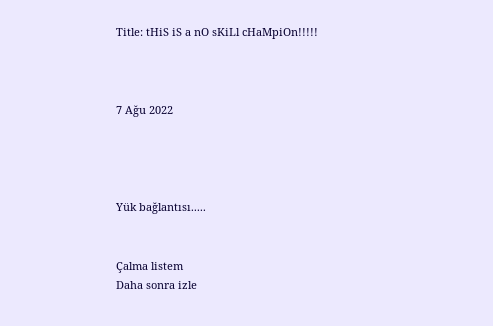Title: tHiS iS a nO sKiLl cHaMpiOn!!!!!



7 Ağu 2022




Yük bağlantısı.....


Çalma listem
Daha sonra izle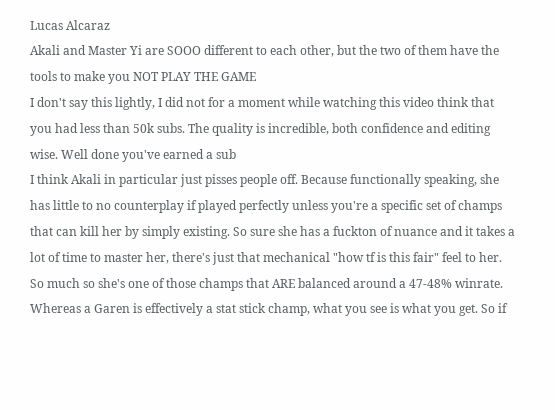Lucas Alcaraz
Akali and Master Yi are SOOO different to each other, but the two of them have the tools to make you NOT PLAY THE GAME
I don't say this lightly, I did not for a moment while watching this video think that you had less than 50k subs. The quality is incredible, both confidence and editing wise. Well done you've earned a sub
I think Akali in particular just pisses people off. Because functionally speaking, she has little to no counterplay if played perfectly unless you're a specific set of champs that can kill her by simply existing. So sure she has a fuckton of nuance and it takes a lot of time to master her, there's just that mechanical "how tf is this fair" feel to her. So much so she's one of those champs that ARE balanced around a 47-48% winrate. Whereas a Garen is effectively a stat stick champ, what you see is what you get. So if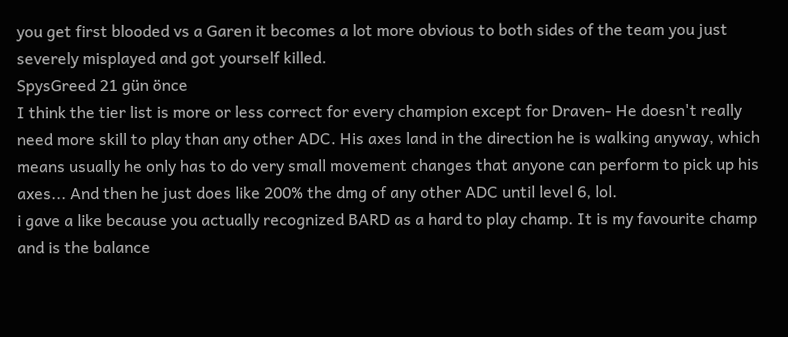you get first blooded vs a Garen it becomes a lot more obvious to both sides of the team you just severely misplayed and got yourself killed.
SpysGreed 21 gün önce
I think the tier list is more or less correct for every champion except for Draven- He doesn't really need more skill to play than any other ADC. His axes land in the direction he is walking anyway, which means usually he only has to do very small movement changes that anyone can perform to pick up his axes... And then he just does like 200% the dmg of any other ADC until level 6, lol.
i gave a like because you actually recognized BARD as a hard to play champ. It is my favourite champ and is the balance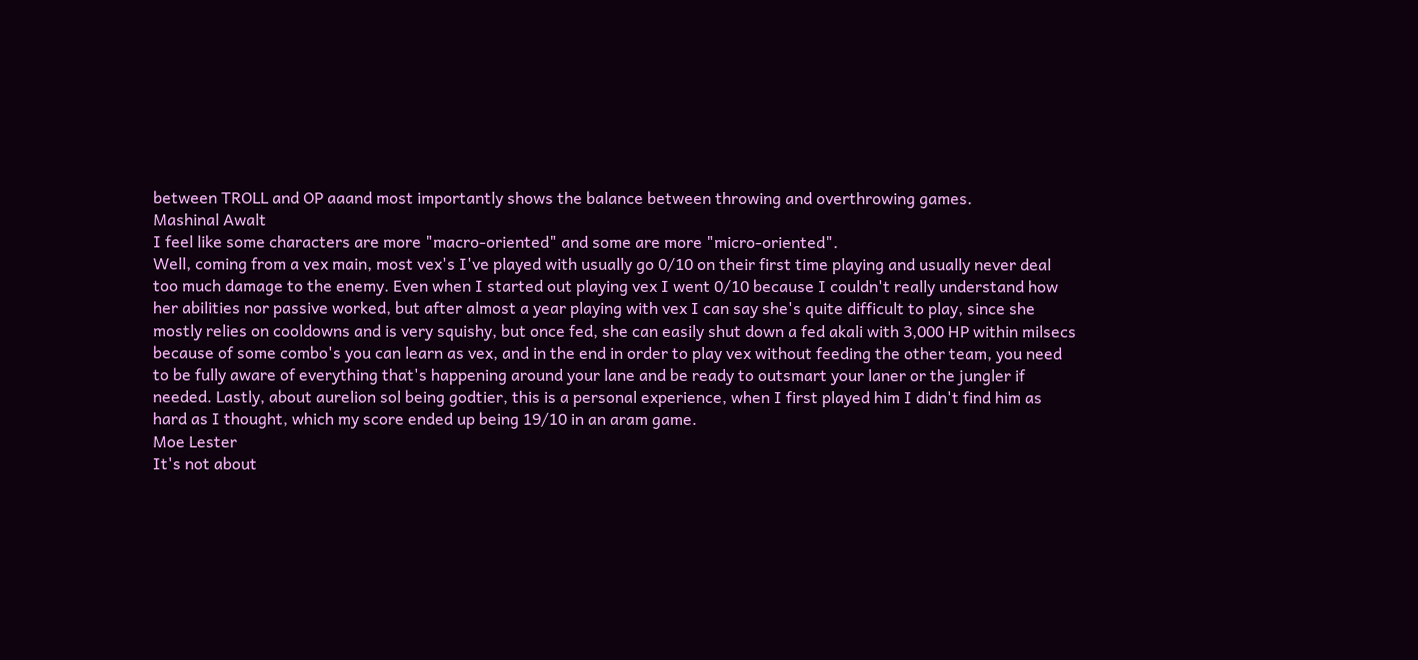between TROLL and OP aaand most importantly shows the balance between throwing and overthrowing games.
Mashinal Awalt
I feel like some characters are more "macro-oriented" and some are more "micro-oriented".
Well, coming from a vex main, most vex's I've played with usually go 0/10 on their first time playing and usually never deal too much damage to the enemy. Even when I started out playing vex I went 0/10 because I couldn't really understand how her abilities nor passive worked, but after almost a year playing with vex I can say she's quite difficult to play, since she mostly relies on cooldowns and is very squishy, but once fed, she can easily shut down a fed akali with 3,000 HP within milsecs because of some combo's you can learn as vex, and in the end in order to play vex without feeding the other team, you need to be fully aware of everything that's happening around your lane and be ready to outsmart your laner or the jungler if needed. Lastly, about aurelion sol being godtier, this is a personal experience, when I first played him I didn't find him as hard as I thought, which my score ended up being 19/10 in an aram game.
Moe Lester
It's not about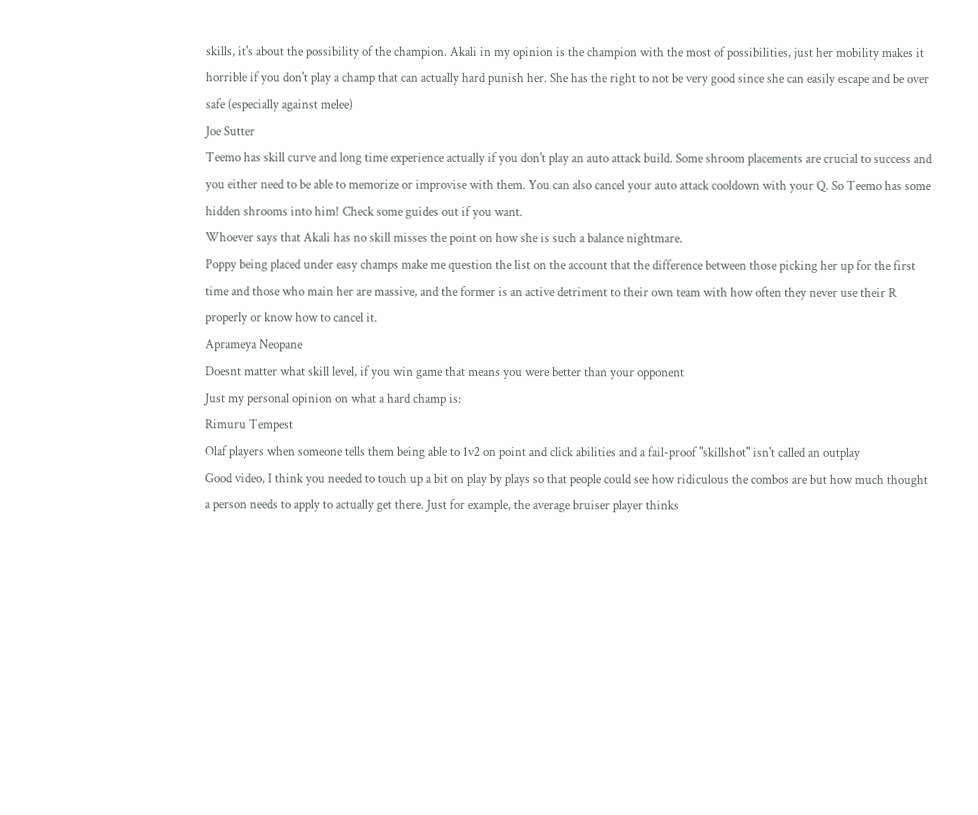skills, it's about the possibility of the champion. Akali in my opinion is the champion with the most of possibilities, just her mobility makes it horrible if you don't play a champ that can actually hard punish her. She has the right to not be very good since she can easily escape and be over safe (especially against melee)
Joe Sutter
Teemo has skill curve and long time experience actually if you don't play an auto attack build. Some shroom placements are crucial to success and you either need to be able to memorize or improvise with them. You can also cancel your auto attack cooldown with your Q. So Teemo has some hidden shrooms into him! Check some guides out if you want.
Whoever says that Akali has no skill misses the point on how she is such a balance nightmare.
Poppy being placed under easy champs make me question the list on the account that the difference between those picking her up for the first time and those who main her are massive, and the former is an active detriment to their own team with how often they never use their R properly or know how to cancel it.
Aprameya Neopane
Doesnt matter what skill level, if you win game that means you were better than your opponent
Just my personal opinion on what a hard champ is:
Rimuru Tempest
Olaf players when someone tells them being able to 1v2 on point and click abilities and a fail-proof "skillshot" isn't called an outplay
Good video, I think you needed to touch up a bit on play by plays so that people could see how ridiculous the combos are but how much thought a person needs to apply to actually get there. Just for example, the average bruiser player thinks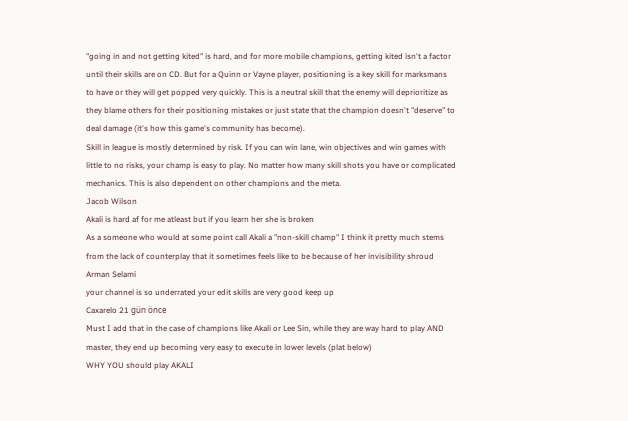"going in and not getting kited" is hard, and for more mobile champions, getting kited isn't a factor until their skills are on CD. But for a Quinn or Vayne player, positioning is a key skill for marksmans to have or they will get popped very quickly. This is a neutral skill that the enemy will deprioritize as they blame others for their positioning mistakes or just state that the champion doesn't "deserve" to deal damage (it's how this game's community has become).
Skill in league is mostly determined by risk. If you can win lane, win objectives and win games with little to no risks, your champ is easy to play. No matter how many skill shots you have or complicated mechanics. This is also dependent on other champions and the meta.
Jacob Wilson
Akali is hard af for me atleast but if you learn her she is broken
As a someone who would at some point call Akali a "non-skill champ" I think it pretty much stems from the lack of counterplay that it sometimes feels like to be because of her invisibility shroud
Arman Selami
your channel is so underrated your edit skills are very good keep up
Caxarelo 21 gün önce
Must I add that in the case of champions like Akali or Lee Sin, while they are way hard to play AND master, they end up becoming very easy to execute in lower levels (plat below)
WHY YOU should play AKALI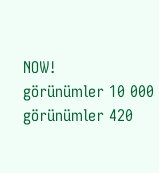NOW!
görünümler 10 000
görünümler 420